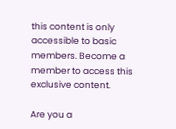this content is only accessible to basic members. Become a member to access this exclusive content.

Are you a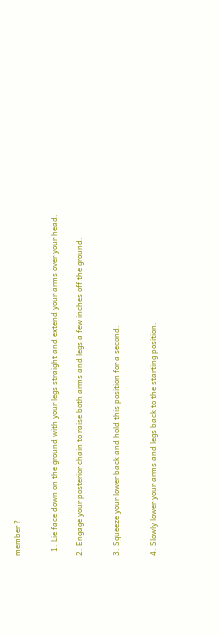member ?


  1. Lie face down on the ground with your legs straight and extend your arms over your head.

2. Engage your posterior chain to raise both arms and legs a few inches off the ground.


3. Squeeze your lower back and hold this position for a second.


4. Slowly lower your arms and legs back to the starting position.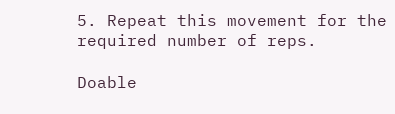5. Repeat this movement for the required number of reps.

Doable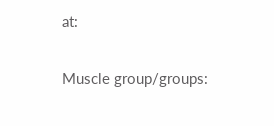at:

Muscle group/groups: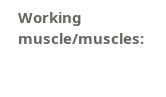Working muscle/muscles: